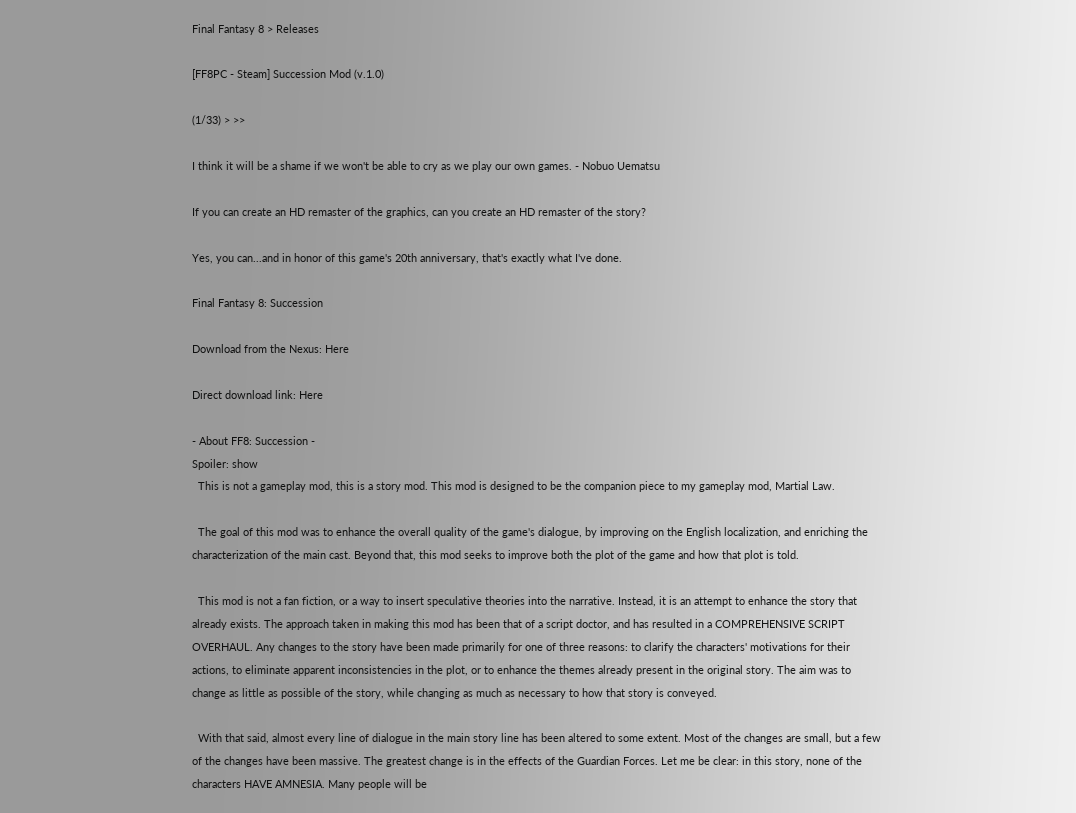Final Fantasy 8 > Releases

[FF8PC - Steam] Succession Mod (v.1.0)

(1/33) > >>

I think it will be a shame if we won't be able to cry as we play our own games. - Nobuo Uematsu

If you can create an HD remaster of the graphics, can you create an HD remaster of the story?

Yes, you can...and in honor of this game's 20th anniversary, that's exactly what I've done.

Final Fantasy 8: Succession

Download from the Nexus: Here

Direct download link: Here

- About FF8: Succession -
Spoiler: show
  This is not a gameplay mod, this is a story mod. This mod is designed to be the companion piece to my gameplay mod, Martial Law.

  The goal of this mod was to enhance the overall quality of the game's dialogue, by improving on the English localization, and enriching the characterization of the main cast. Beyond that, this mod seeks to improve both the plot of the game and how that plot is told.

  This mod is not a fan fiction, or a way to insert speculative theories into the narrative. Instead, it is an attempt to enhance the story that already exists. The approach taken in making this mod has been that of a script doctor, and has resulted in a COMPREHENSIVE SCRIPT OVERHAUL. Any changes to the story have been made primarily for one of three reasons: to clarify the characters' motivations for their actions, to eliminate apparent inconsistencies in the plot, or to enhance the themes already present in the original story. The aim was to change as little as possible of the story, while changing as much as necessary to how that story is conveyed.

  With that said, almost every line of dialogue in the main story line has been altered to some extent. Most of the changes are small, but a few of the changes have been massive. The greatest change is in the effects of the Guardian Forces. Let me be clear: in this story, none of the characters HAVE AMNESIA. Many people will be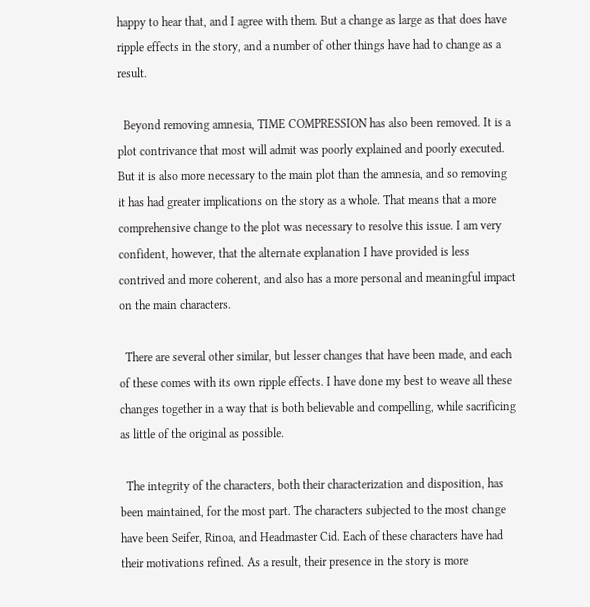happy to hear that, and I agree with them. But a change as large as that does have ripple effects in the story, and a number of other things have had to change as a result.

  Beyond removing amnesia, TIME COMPRESSION has also been removed. It is a plot contrivance that most will admit was poorly explained and poorly executed. But it is also more necessary to the main plot than the amnesia, and so removing it has had greater implications on the story as a whole. That means that a more comprehensive change to the plot was necessary to resolve this issue. I am very confident, however, that the alternate explanation I have provided is less contrived and more coherent, and also has a more personal and meaningful impact on the main characters.

  There are several other similar, but lesser changes that have been made, and each of these comes with its own ripple effects. I have done my best to weave all these changes together in a way that is both believable and compelling, while sacrificing as little of the original as possible.

  The integrity of the characters, both their characterization and disposition, has been maintained, for the most part. The characters subjected to the most change have been Seifer, Rinoa, and Headmaster Cid. Each of these characters have had their motivations refined. As a result, their presence in the story is more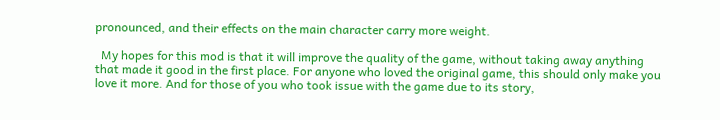pronounced, and their effects on the main character carry more weight.

  My hopes for this mod is that it will improve the quality of the game, without taking away anything that made it good in the first place. For anyone who loved the original game, this should only make you love it more. And for those of you who took issue with the game due to its story,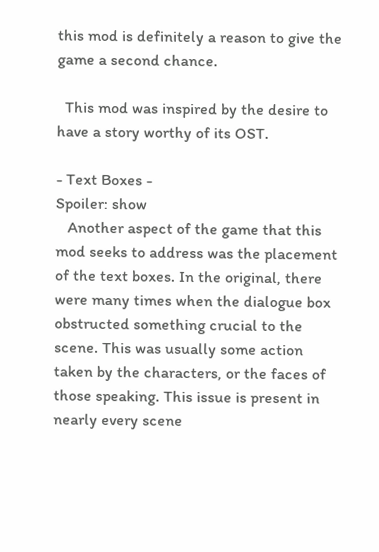this mod is definitely a reason to give the game a second chance.

  This mod was inspired by the desire to have a story worthy of its OST.

- Text Boxes -
Spoiler: show
   Another aspect of the game that this mod seeks to address was the placement of the text boxes. In the original, there were many times when the dialogue box obstructed something crucial to the scene. This was usually some action taken by the characters, or the faces of those speaking. This issue is present in nearly every scene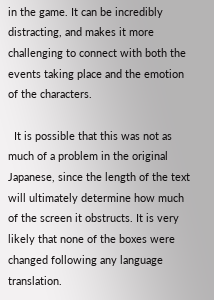in the game. It can be incredibly distracting, and makes it more challenging to connect with both the events taking place and the emotion of the characters.

  It is possible that this was not as much of a problem in the original Japanese, since the length of the text will ultimately determine how much of the screen it obstructs. It is very likely that none of the boxes were changed following any language translation.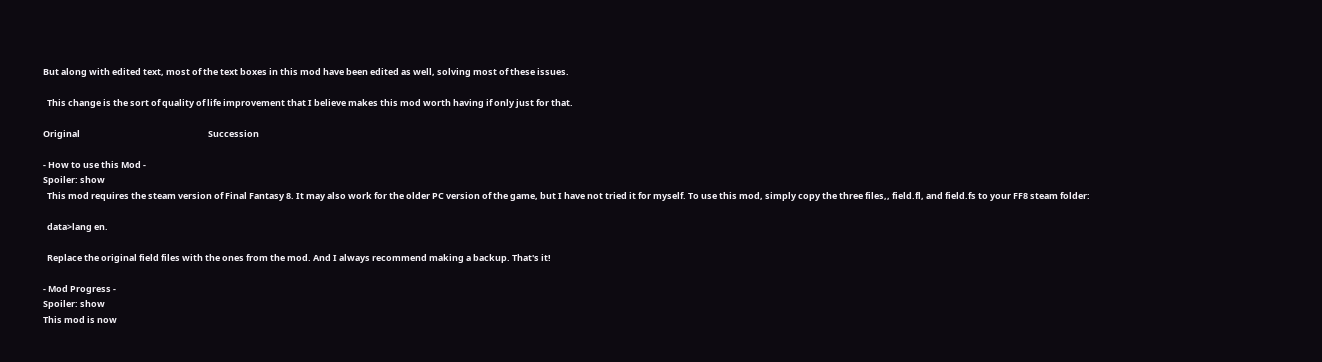But along with edited text, most of the text boxes in this mod have been edited as well, solving most of these issues.

  This change is the sort of quality of life improvement that I believe makes this mod worth having if only just for that.

Original                                                                Succession

- How to use this Mod -
Spoiler: show
  This mod requires the steam version of Final Fantasy 8. It may also work for the older PC version of the game, but I have not tried it for myself. To use this mod, simply copy the three files,, field.fl, and field.fs to your FF8 steam folder:

  data>lang en.

  Replace the original field files with the ones from the mod. And I always recommend making a backup. That's it!

- Mod Progress -
Spoiler: show
This mod is now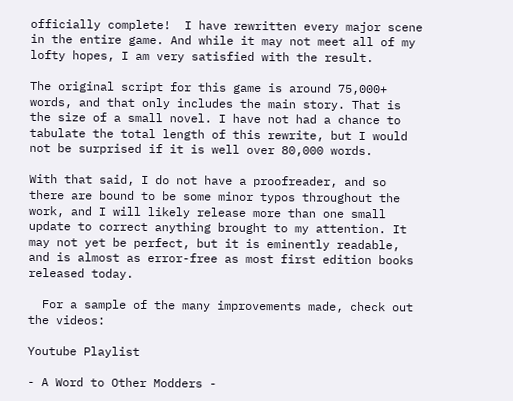officially complete!  I have rewritten every major scene in the entire game. And while it may not meet all of my lofty hopes, I am very satisfied with the result.

The original script for this game is around 75,000+ words, and that only includes the main story. That is the size of a small novel. I have not had a chance to tabulate the total length of this rewrite, but I would not be surprised if it is well over 80,000 words.

With that said, I do not have a proofreader, and so there are bound to be some minor typos throughout the work, and I will likely release more than one small update to correct anything brought to my attention. It may not yet be perfect, but it is eminently readable, and is almost as error-free as most first edition books released today.

  For a sample of the many improvements made, check out the videos:

Youtube Playlist

- A Word to Other Modders -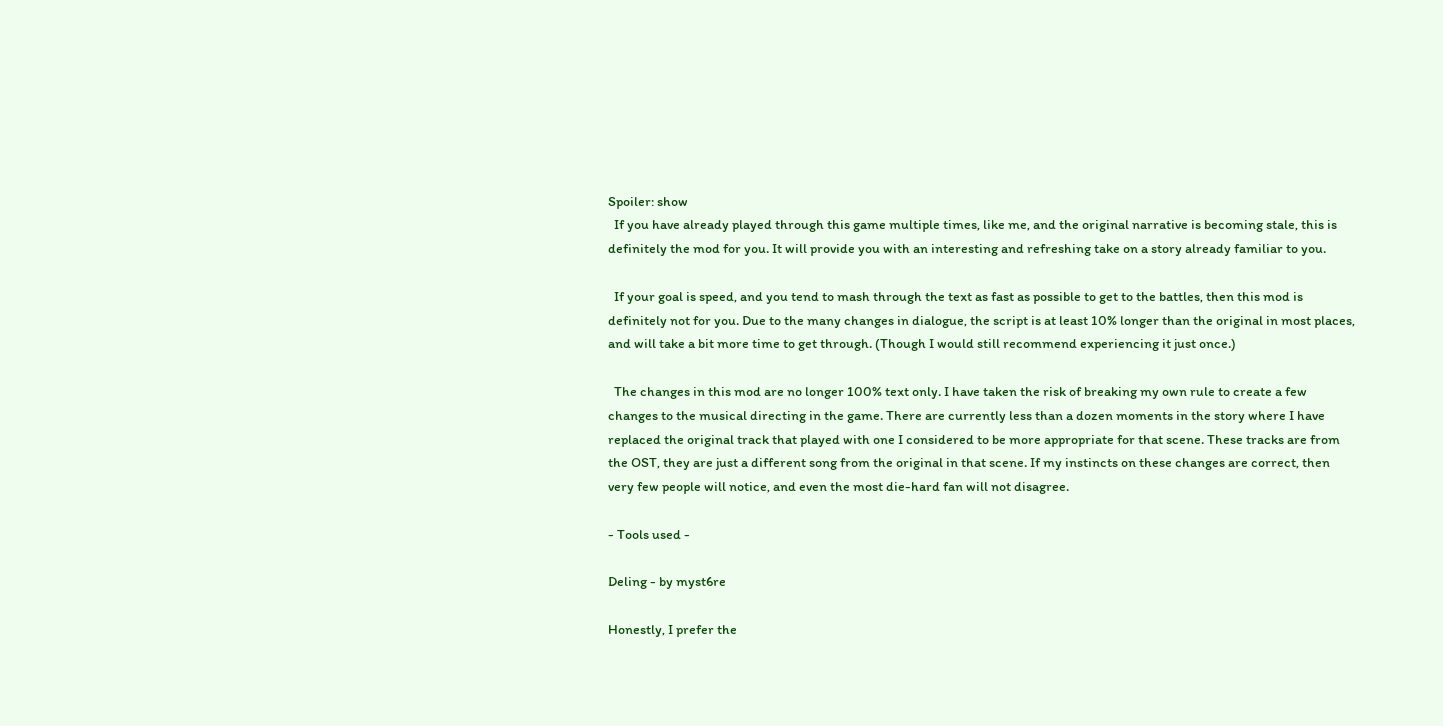Spoiler: show
  If you have already played through this game multiple times, like me, and the original narrative is becoming stale, this is definitely the mod for you. It will provide you with an interesting and refreshing take on a story already familiar to you.

  If your goal is speed, and you tend to mash through the text as fast as possible to get to the battles, then this mod is definitely not for you. Due to the many changes in dialogue, the script is at least 10% longer than the original in most places, and will take a bit more time to get through. (Though I would still recommend experiencing it just once.)

  The changes in this mod are no longer 100% text only. I have taken the risk of breaking my own rule to create a few changes to the musical directing in the game. There are currently less than a dozen moments in the story where I have replaced the original track that played with one I considered to be more appropriate for that scene. These tracks are from the OST, they are just a different song from the original in that scene. If my instincts on these changes are correct, then very few people will notice, and even the most die-hard fan will not disagree.

- Tools used -

Deling - by myst6re

Honestly, I prefer the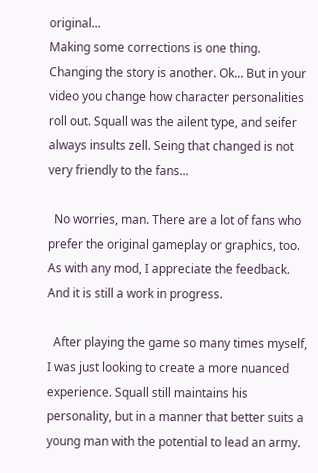original...
Making some corrections is one thing. Changing the story is another. Ok... But in your video you change how character personalities roll out. Squall was the ailent type, and seifer always insults zell. Seing that changed is not very friendly to the fans...

  No worries, man. There are a lot of fans who prefer the original gameplay or graphics, too. As with any mod, I appreciate the feedback. And it is still a work in progress.

  After playing the game so many times myself, I was just looking to create a more nuanced experience. Squall still maintains his personality, but in a manner that better suits a young man with the potential to lead an army.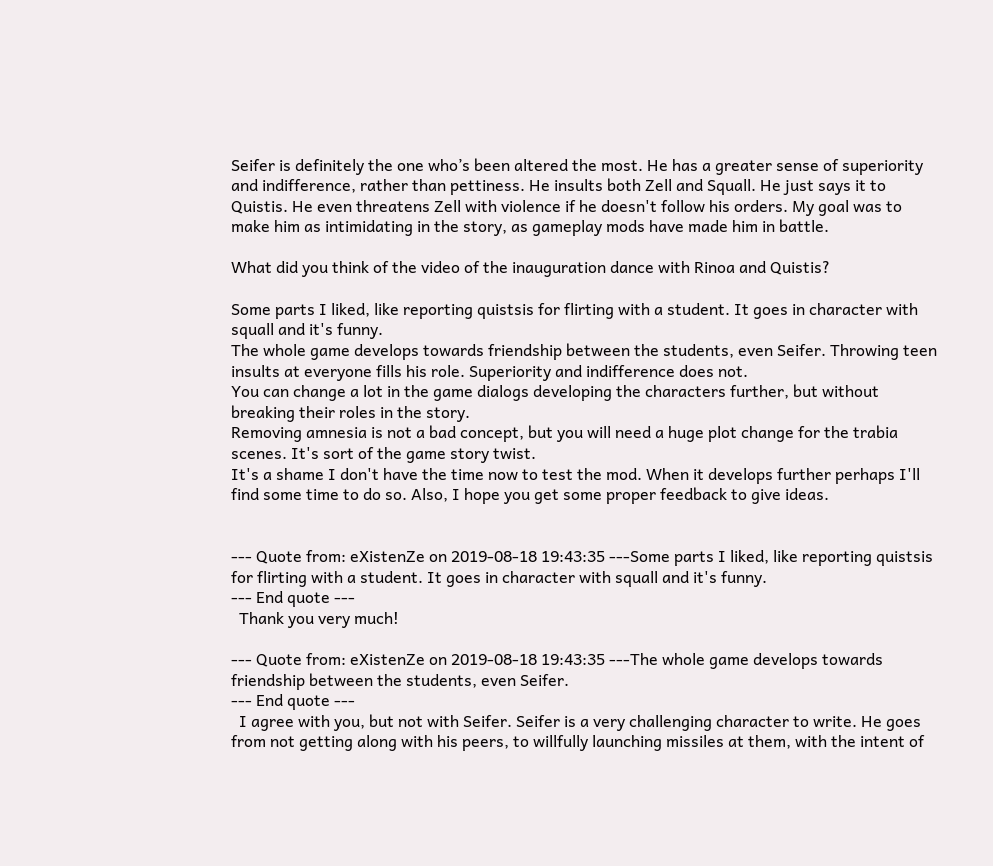Seifer is definitely the one who’s been altered the most. He has a greater sense of superiority and indifference, rather than pettiness. He insults both Zell and Squall. He just says it to Quistis. He even threatens Zell with violence if he doesn't follow his orders. My goal was to make him as intimidating in the story, as gameplay mods have made him in battle.

What did you think of the video of the inauguration dance with Rinoa and Quistis?

Some parts I liked, like reporting quistsis for flirting with a student. It goes in character with squall and it's funny.
The whole game develops towards friendship between the students, even Seifer. Throwing teen insults at everyone fills his role. Superiority and indifference does not.
You can change a lot in the game dialogs developing the characters further, but without breaking their roles in the story.
Removing amnesia is not a bad concept, but you will need a huge plot change for the trabia scenes. It's sort of the game story twist.
It's a shame I don't have the time now to test the mod. When it develops further perhaps I'll find some time to do so. Also, I hope you get some proper feedback to give ideas.


--- Quote from: eXistenZe on 2019-08-18 19:43:35 ---Some parts I liked, like reporting quistsis for flirting with a student. It goes in character with squall and it's funny.
--- End quote ---
  Thank you very much!

--- Quote from: eXistenZe on 2019-08-18 19:43:35 ---The whole game develops towards friendship between the students, even Seifer.
--- End quote ---
  I agree with you, but not with Seifer. Seifer is a very challenging character to write. He goes from not getting along with his peers, to willfully launching missiles at them, with the intent of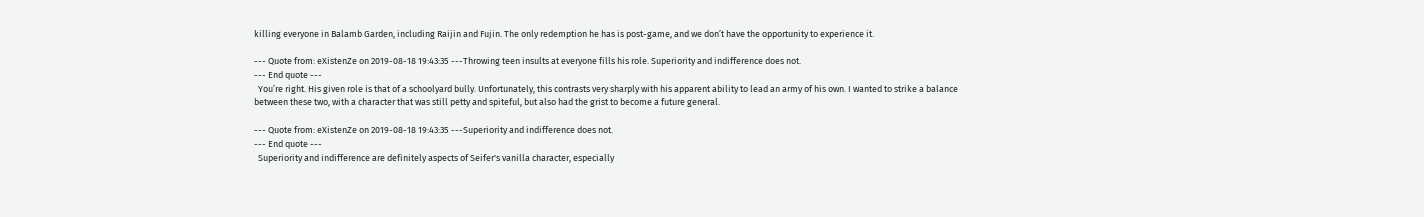killing everyone in Balamb Garden, including Raijin and Fujin. The only redemption he has is post-game, and we don’t have the opportunity to experience it.

--- Quote from: eXistenZe on 2019-08-18 19:43:35 ---Throwing teen insults at everyone fills his role. Superiority and indifference does not.
--- End quote ---
  You’re right. His given role is that of a schoolyard bully. Unfortunately, this contrasts very sharply with his apparent ability to lead an army of his own. I wanted to strike a balance between these two, with a character that was still petty and spiteful, but also had the grist to become a future general.

--- Quote from: eXistenZe on 2019-08-18 19:43:35 ---Superiority and indifference does not.
--- End quote ---
  Superiority and indifference are definitely aspects of Seifer's vanilla character, especially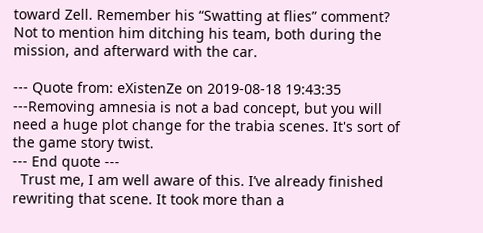toward Zell. Remember his “Swatting at flies” comment? Not to mention him ditching his team, both during the mission, and afterward with the car.

--- Quote from: eXistenZe on 2019-08-18 19:43:35 ---Removing amnesia is not a bad concept, but you will need a huge plot change for the trabia scenes. It's sort of the game story twist.
--- End quote ---
  Trust me, I am well aware of this. I’ve already finished rewriting that scene. It took more than a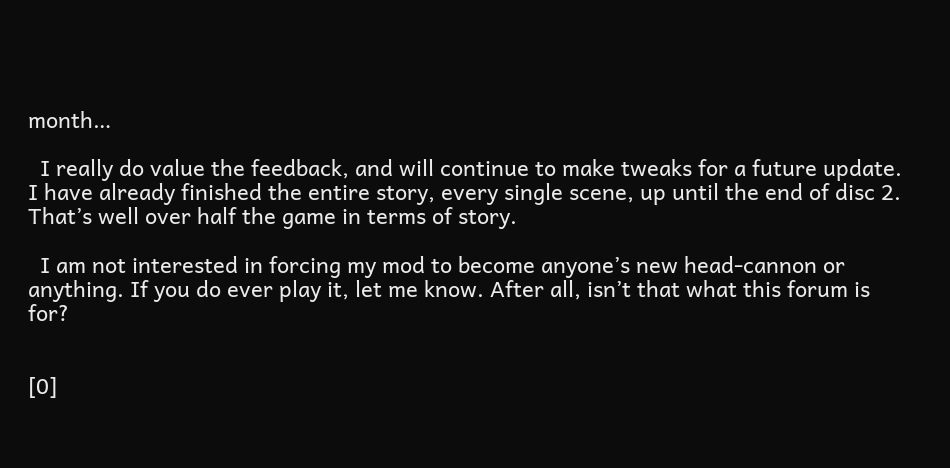month…

  I really do value the feedback, and will continue to make tweaks for a future update. I have already finished the entire story, every single scene, up until the end of disc 2. That’s well over half the game in terms of story.

  I am not interested in forcing my mod to become anyone’s new head-cannon or anything. If you do ever play it, let me know. After all, isn’t that what this forum is for?


[0]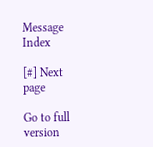Message Index

[#] Next page

Go to full version